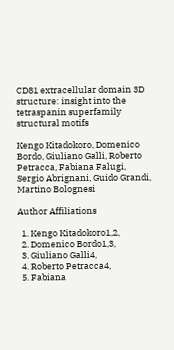CD81 extracellular domain 3D structure: insight into the tetraspanin superfamily structural motifs

Kengo Kitadokoro, Domenico Bordo, Giuliano Galli, Roberto Petracca, Fabiana Falugi, Sergio Abrignani, Guido Grandi, Martino Bolognesi

Author Affiliations

  1. Kengo Kitadokoro1,2,
  2. Domenico Bordo1,3,
  3. Giuliano Galli4,
  4. Roberto Petracca4,
  5. Fabiana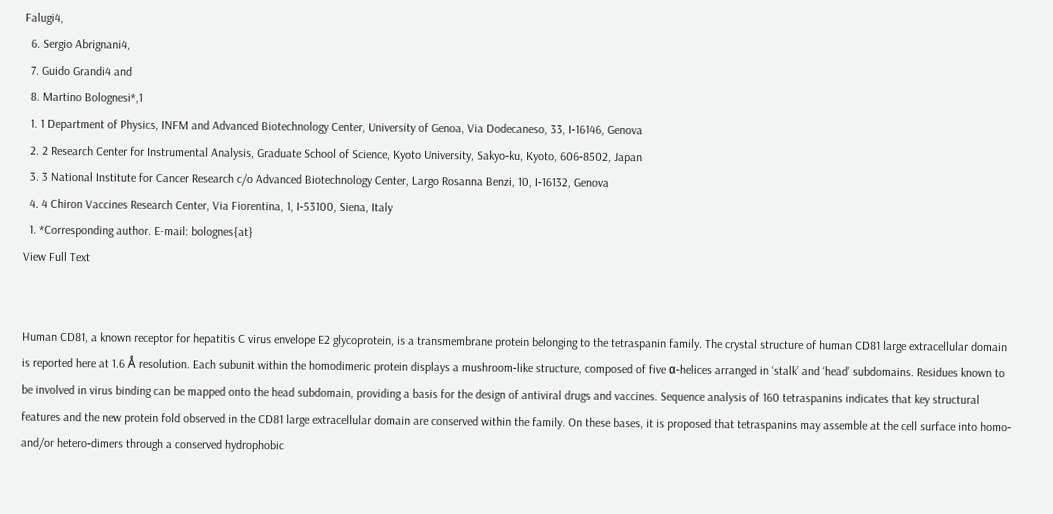Falugi4,
  6. Sergio Abrignani4,
  7. Guido Grandi4 and
  8. Martino Bolognesi*,1
  1. 1 Department of Physics, INFM and Advanced Biotechnology Center, University of Genoa, Via Dodecaneso, 33, I‐16146, Genova
  2. 2 Research Center for Instrumental Analysis, Graduate School of Science, Kyoto University, Sakyo‐ku, Kyoto, 606‐8502, Japan
  3. 3 National Institute for Cancer Research c/o Advanced Biotechnology Center, Largo Rosanna Benzi, 10, I‐16132, Genova
  4. 4 Chiron Vaccines Research Center, Via Fiorentina, 1, I‐53100, Siena, Italy
  1. *Corresponding author. E-mail: bolognes{at}
View Full Text


Human CD81, a known receptor for hepatitis C virus envelope E2 glycoprotein, is a transmembrane protein belonging to the tetraspanin family. The crystal structure of human CD81 large extracellular domain is reported here at 1.6 Å resolution. Each subunit within the homodimeric protein displays a mushroom‐like structure, composed of five α‐helices arranged in ‘stalk’ and ‘head’ subdomains. Residues known to be involved in virus binding can be mapped onto the head subdomain, providing a basis for the design of antiviral drugs and vaccines. Sequence analysis of 160 tetraspanins indicates that key structural features and the new protein fold observed in the CD81 large extracellular domain are conserved within the family. On these bases, it is proposed that tetraspanins may assemble at the cell surface into homo‐ and/or hetero‐dimers through a conserved hydrophobic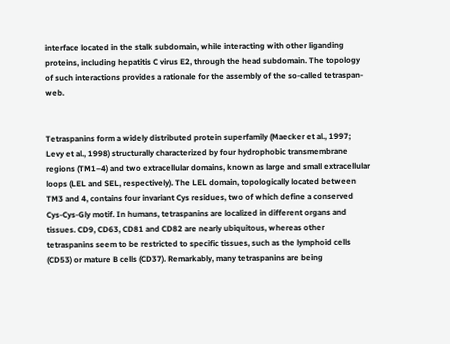interface located in the stalk subdomain, while interacting with other liganding proteins, including hepatitis C virus E2, through the head subdomain. The topology of such interactions provides a rationale for the assembly of the so‐called tetraspan‐web.


Tetraspanins form a widely distributed protein superfamily (Maecker et al., 1997; Levy et al., 1998) structurally characterized by four hydrophobic transmembrane regions (TM1–4) and two extracellular domains, known as large and small extracellular loops (LEL and SEL, respectively). The LEL domain, topologically located between TM3 and 4, contains four invariant Cys residues, two of which define a conserved Cys‐Cys‐Gly motif. In humans, tetraspanins are localized in different organs and tissues. CD9, CD63, CD81 and CD82 are nearly ubiquitous, whereas other tetraspanins seem to be restricted to specific tissues, such as the lymphoid cells (CD53) or mature B cells (CD37). Remarkably, many tetraspanins are being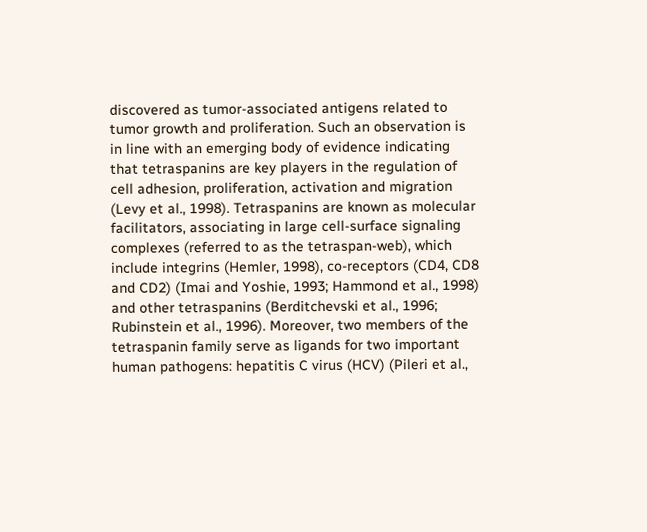discovered as tumor‐associated antigens related to tumor growth and proliferation. Such an observation is in line with an emerging body of evidence indicating that tetraspanins are key players in the regulation of cell adhesion, proliferation, activation and migration (Levy et al., 1998). Tetraspanins are known as molecular facilitators, associating in large cell‐surface signaling complexes (referred to as the tetraspan‐web), which include integrins (Hemler, 1998), co‐receptors (CD4, CD8 and CD2) (Imai and Yoshie, 1993; Hammond et al., 1998) and other tetraspanins (Berditchevski et al., 1996; Rubinstein et al., 1996). Moreover, two members of the tetraspanin family serve as ligands for two important human pathogens: hepatitis C virus (HCV) (Pileri et al.,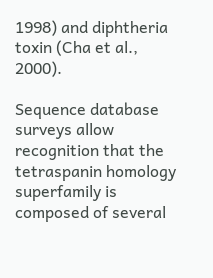1998) and diphtheria toxin (Cha et al., 2000).

Sequence database surveys allow recognition that the tetraspanin homology superfamily is composed of several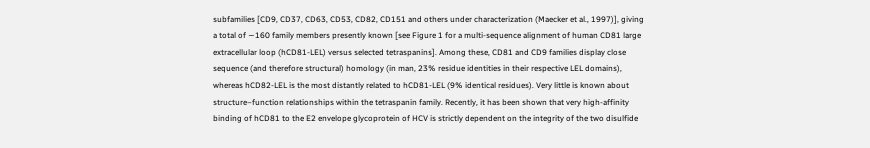subfamilies [CD9, CD37, CD63, CD53, CD82, CD151 and others under characterization (Maecker et al., 1997)], giving a total of ∼160 family members presently known [see Figure 1 for a multi‐sequence alignment of human CD81 large extracellular loop (hCD81‐LEL) versus selected tetraspanins]. Among these, CD81 and CD9 families display close sequence (and therefore structural) homology (in man, 23% residue identities in their respective LEL domains), whereas hCD82‐LEL is the most distantly related to hCD81‐LEL (9% identical residues). Very little is known about structure–function relationships within the tetraspanin family. Recently, it has been shown that very high‐affinity binding of hCD81 to the E2 envelope glycoprotein of HCV is strictly dependent on the integrity of the two disulfide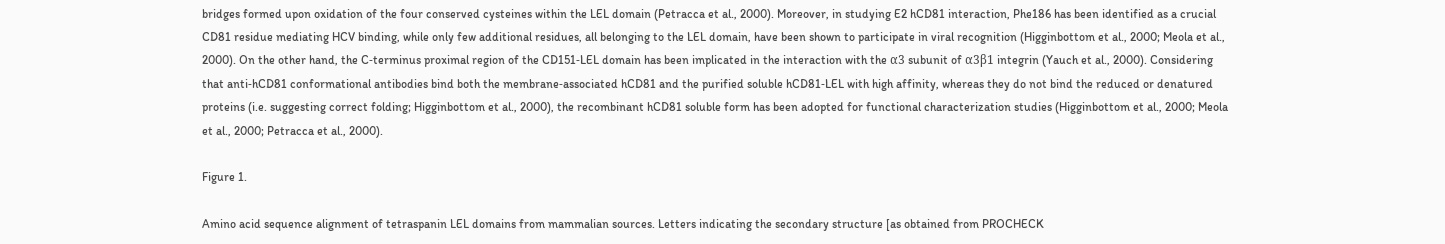bridges formed upon oxidation of the four conserved cysteines within the LEL domain (Petracca et al., 2000). Moreover, in studying E2 hCD81 interaction, Phe186 has been identified as a crucial CD81 residue mediating HCV binding, while only few additional residues, all belonging to the LEL domain, have been shown to participate in viral recognition (Higginbottom et al., 2000; Meola et al., 2000). On the other hand, the C‐terminus proximal region of the CD151‐LEL domain has been implicated in the interaction with the α3 subunit of α3β1 integrin (Yauch et al., 2000). Considering that anti‐hCD81 conformational antibodies bind both the membrane‐associated hCD81 and the purified soluble hCD81‐LEL with high affinity, whereas they do not bind the reduced or denatured proteins (i.e. suggesting correct folding; Higginbottom et al., 2000), the recombinant hCD81 soluble form has been adopted for functional characterization studies (Higginbottom et al., 2000; Meola et al., 2000; Petracca et al., 2000).

Figure 1.

Amino acid sequence alignment of tetraspanin LEL domains from mammalian sources. Letters indicating the secondary structure [as obtained from PROCHECK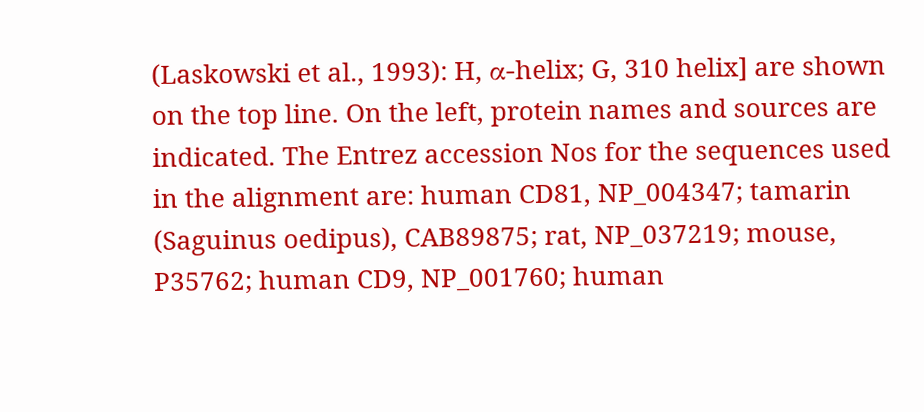(Laskowski et al., 1993): H, α‐helix; G, 310 helix] are shown on the top line. On the left, protein names and sources are indicated. The Entrez accession Nos for the sequences used in the alignment are: human CD81, NP_004347; tamarin (Saguinus oedipus), CAB89875; rat, NP_037219; mouse, P35762; human CD9, NP_001760; human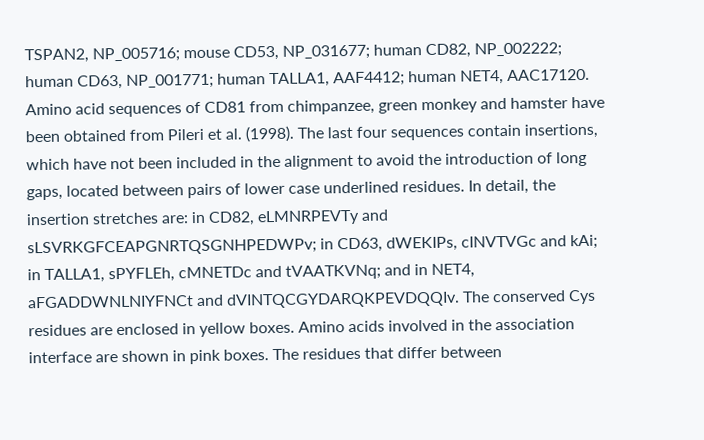TSPAN2, NP_005716; mouse CD53, NP_031677; human CD82, NP_002222; human CD63, NP_001771; human TALLA1, AAF4412; human NET4, AAC17120. Amino acid sequences of CD81 from chimpanzee, green monkey and hamster have been obtained from Pileri et al. (1998). The last four sequences contain insertions, which have not been included in the alignment to avoid the introduction of long gaps, located between pairs of lower case underlined residues. In detail, the insertion stretches are: in CD82, eLMNRPEVTy and sLSVRKGFCEAPGNRTQSGNHPEDWPv; in CD63, dWEKIPs, cINVTVGc and kAi; in TALLA1, sPYFLEh, cMNETDc and tVAATKVNq; and in NET4, aFGADDWNLNIYFNCt and dVINTQCGYDARQKPEVDQQIv. The conserved Cys residues are enclosed in yellow boxes. Amino acids involved in the association interface are shown in pink boxes. The residues that differ between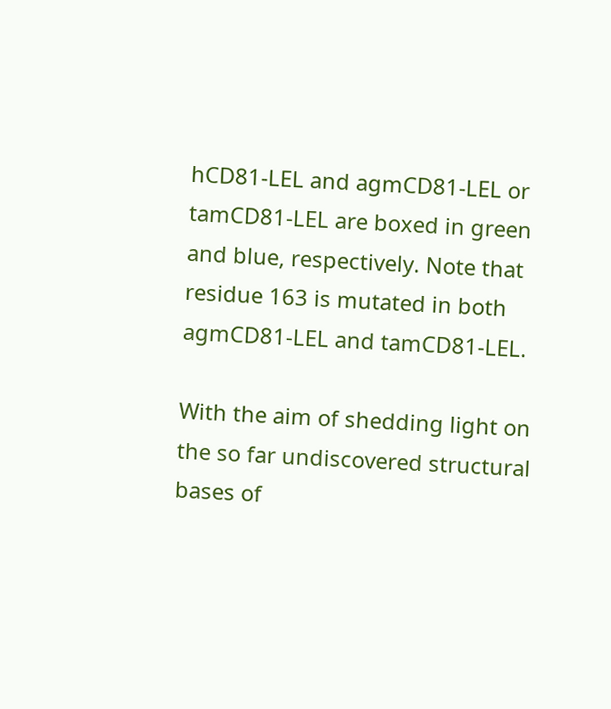hCD81‐LEL and agmCD81‐LEL or tamCD81‐LEL are boxed in green and blue, respectively. Note that residue 163 is mutated in both agmCD81‐LEL and tamCD81‐LEL.

With the aim of shedding light on the so far undiscovered structural bases of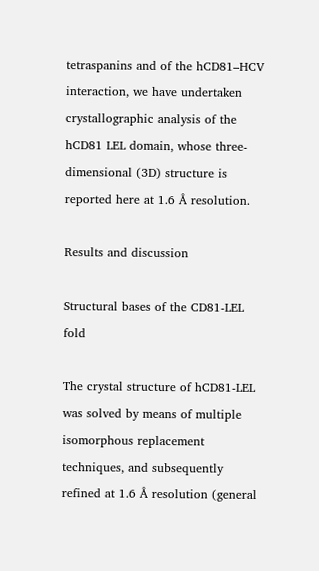tetraspanins and of the hCD81–HCV interaction, we have undertaken crystallographic analysis of the hCD81 LEL domain, whose three‐dimensional (3D) structure is reported here at 1.6 Å resolution.

Results and discussion

Structural bases of the CD81‐LEL fold

The crystal structure of hCD81‐LEL was solved by means of multiple isomorphous replacement techniques, and subsequently refined at 1.6 Å resolution (general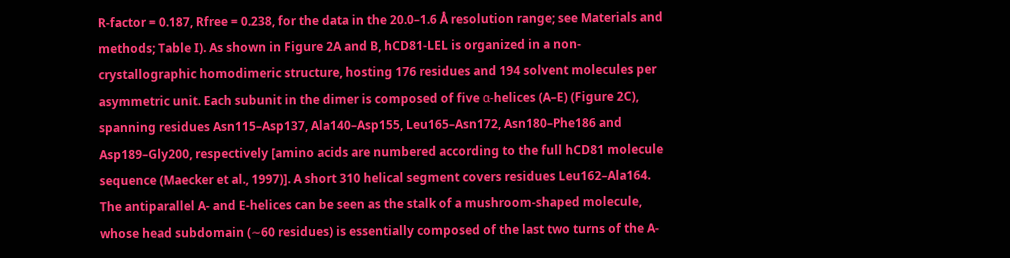R‐factor = 0.187, Rfree = 0.238, for the data in the 20.0–1.6 Å resolution range; see Materials and methods; Table I). As shown in Figure 2A and B, hCD81‐LEL is organized in a non‐crystallographic homodimeric structure, hosting 176 residues and 194 solvent molecules per asymmetric unit. Each subunit in the dimer is composed of five α‐helices (A–E) (Figure 2C), spanning residues Asn115–Asp137, Ala140–Asp155, Leu165–Asn172, Asn180–Phe186 and Asp189–Gly200, respectively [amino acids are numbered according to the full hCD81 molecule sequence (Maecker et al., 1997)]. A short 310 helical segment covers residues Leu162–Ala164. The antiparallel A‐ and E‐helices can be seen as the stalk of a mushroom‐shaped molecule, whose head subdomain (∼60 residues) is essentially composed of the last two turns of the A‐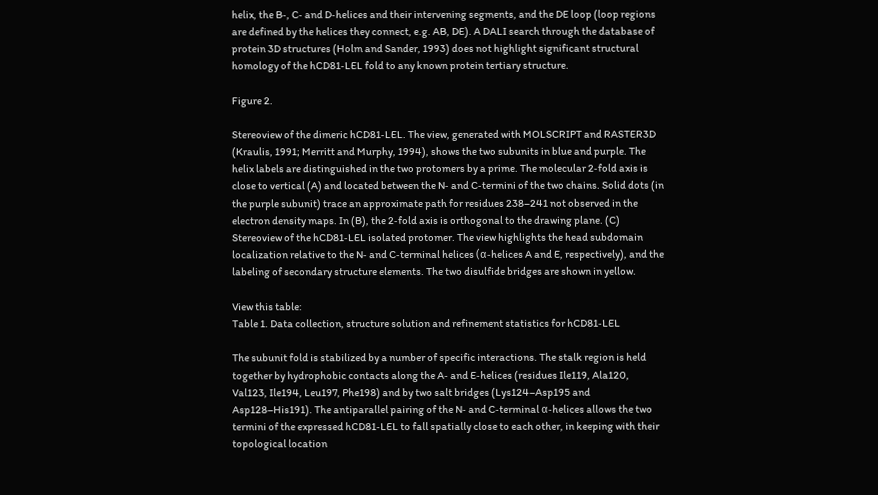helix, the B‐, C‐ and D‐helices and their intervening segments, and the DE loop (loop regions are defined by the helices they connect, e.g. AB, DE). A DALI search through the database of protein 3D structures (Holm and Sander, 1993) does not highlight significant structural homology of the hCD81‐LEL fold to any known protein tertiary structure.

Figure 2.

Stereoview of the dimeric hCD81‐LEL. The view, generated with MOLSCRIPT and RASTER3D (Kraulis, 1991; Merritt and Murphy, 1994), shows the two subunits in blue and purple. The helix labels are distinguished in the two protomers by a prime. The molecular 2‐fold axis is close to vertical (A) and located between the N‐ and C‐termini of the two chains. Solid dots (in the purple subunit) trace an approximate path for residues 238–241 not observed in the electron density maps. In (B), the 2‐fold axis is orthogonal to the drawing plane. (C) Stereoview of the hCD81‐LEL isolated protomer. The view highlights the head subdomain localization relative to the N‐ and C‐terminal helices (α‐helices A and E, respectively), and the labeling of secondary structure elements. The two disulfide bridges are shown in yellow.

View this table:
Table 1. Data collection, structure solution and refinement statistics for hCD81‐LEL

The subunit fold is stabilized by a number of specific interactions. The stalk region is held together by hydrophobic contacts along the A‐ and E‐helices (residues Ile119, Ala120, Val123, Ile194, Leu197, Phe198) and by two salt bridges (Lys124–Asp195 and Asp128–His191). The antiparallel pairing of the N‐ and C‐terminal α‐helices allows the two termini of the expressed hCD81‐LEL to fall spatially close to each other, in keeping with their topological location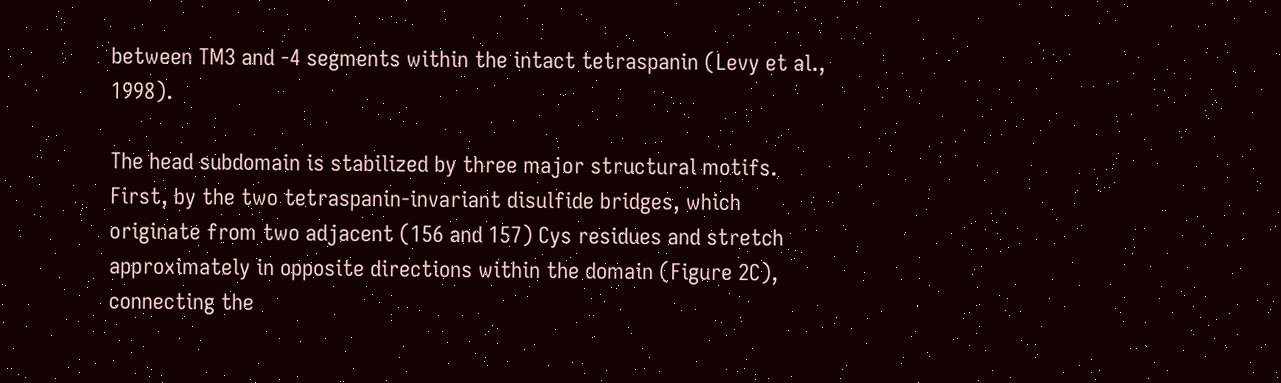between TM3 and ‐4 segments within the intact tetraspanin (Levy et al., 1998).

The head subdomain is stabilized by three major structural motifs. First, by the two tetraspanin‐invariant disulfide bridges, which originate from two adjacent (156 and 157) Cys residues and stretch approximately in opposite directions within the domain (Figure 2C), connecting the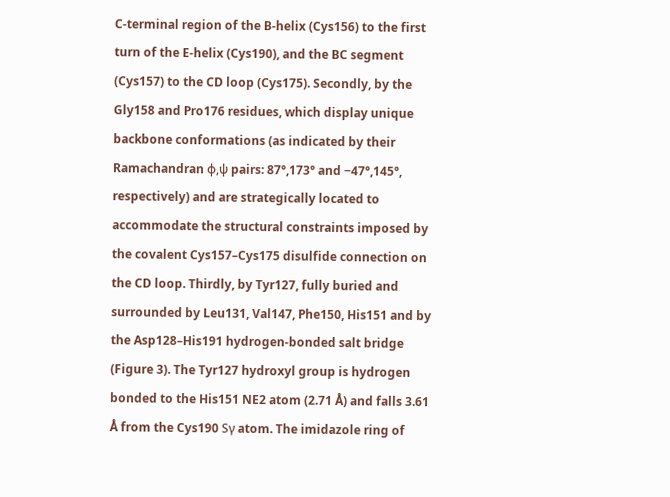C‐terminal region of the B‐helix (Cys156) to the first turn of the E‐helix (Cys190), and the BC segment (Cys157) to the CD loop (Cys175). Secondly, by the Gly158 and Pro176 residues, which display unique backbone conformations (as indicated by their Ramachandran φ,ψ pairs: 87°,173° and −47°,145°, respectively) and are strategically located to accommodate the structural constraints imposed by the covalent Cys157–Cys175 disulfide connection on the CD loop. Thirdly, by Tyr127, fully buried and surrounded by Leu131, Val147, Phe150, His151 and by the Asp128–His191 hydrogen‐bonded salt bridge (Figure 3). The Tyr127 hydroxyl group is hydrogen bonded to the His151 NE2 atom (2.71 Å) and falls 3.61 Å from the Cys190 Sγ atom. The imidazole ring of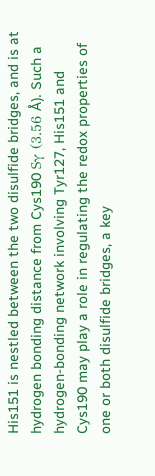His151 is nestled between the two disulfide bridges, and is at hydrogen bonding distance from Cys190 Sγ (3.56 Å). Such a hydrogen‐bonding network involving Tyr127, His151 and Cys190 may play a role in regulating the redox properties of one or both disulfide bridges, a key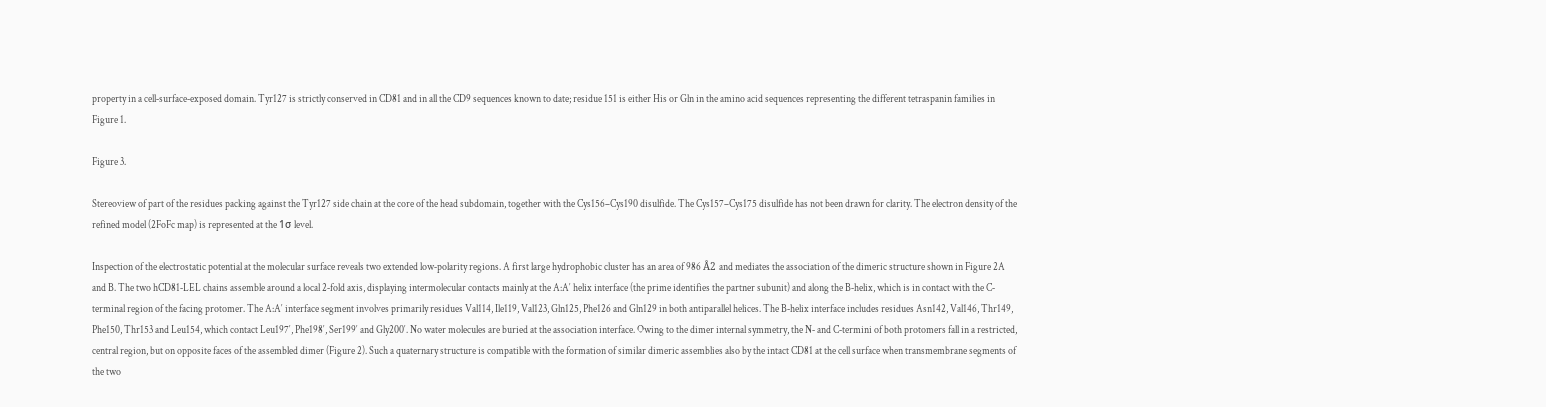property in a cell‐surface‐exposed domain. Tyr127 is strictly conserved in CD81 and in all the CD9 sequences known to date; residue 151 is either His or Gln in the amino acid sequences representing the different tetraspanin families in Figure 1.

Figure 3.

Stereoview of part of the residues packing against the Tyr127 side chain at the core of the head subdomain, together with the Cys156–Cys190 disulfide. The Cys157–Cys175 disulfide has not been drawn for clarity. The electron density of the refined model (2FoFc map) is represented at the 1σ level.

Inspection of the electrostatic potential at the molecular surface reveals two extended low‐polarity regions. A first large hydrophobic cluster has an area of 986 Å2 and mediates the association of the dimeric structure shown in Figure 2A and B. The two hCD81‐LEL chains assemble around a local 2‐fold axis, displaying intermolecular contacts mainly at the A:A′ helix interface (the prime identifies the partner subunit) and along the B‐helix, which is in contact with the C‐terminal region of the facing protomer. The A:A′ interface segment involves primarily residues Val114, Ile119, Val123, Gln125, Phe126 and Gln129 in both antiparallel helices. The B‐helix interface includes residues Asn142, Val146, Thr149, Phe150, Thr153 and Leu154, which contact Leu197′, Phe198′, Ser199′ and Gly200′. No water molecules are buried at the association interface. Owing to the dimer internal symmetry, the N‐ and C‐termini of both protomers fall in a restricted, central region, but on opposite faces of the assembled dimer (Figure 2). Such a quaternary structure is compatible with the formation of similar dimeric assemblies also by the intact CD81 at the cell surface when transmembrane segments of the two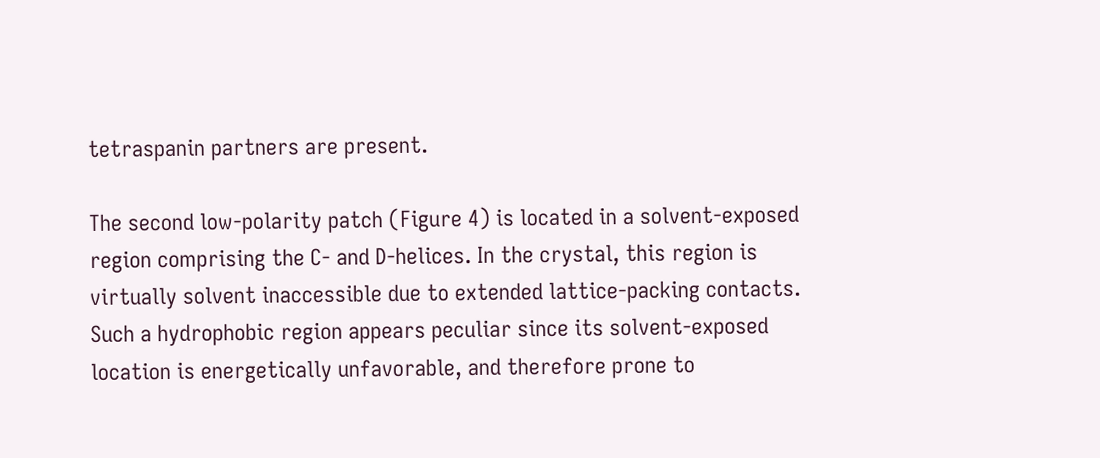tetraspanin partners are present.

The second low‐polarity patch (Figure 4) is located in a solvent‐exposed region comprising the C‐ and D‐helices. In the crystal, this region is virtually solvent inaccessible due to extended lattice‐packing contacts. Such a hydrophobic region appears peculiar since its solvent‐exposed location is energetically unfavorable, and therefore prone to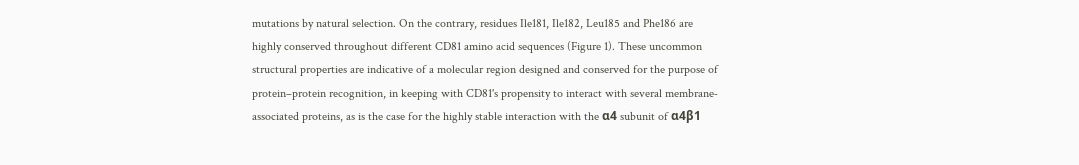mutations by natural selection. On the contrary, residues Ile181, Ile182, Leu185 and Phe186 are highly conserved throughout different CD81 amino acid sequences (Figure 1). These uncommon structural properties are indicative of a molecular region designed and conserved for the purpose of protein–protein recognition, in keeping with CD81's propensity to interact with several membrane‐associated proteins, as is the case for the highly stable interaction with the α4 subunit of α4β1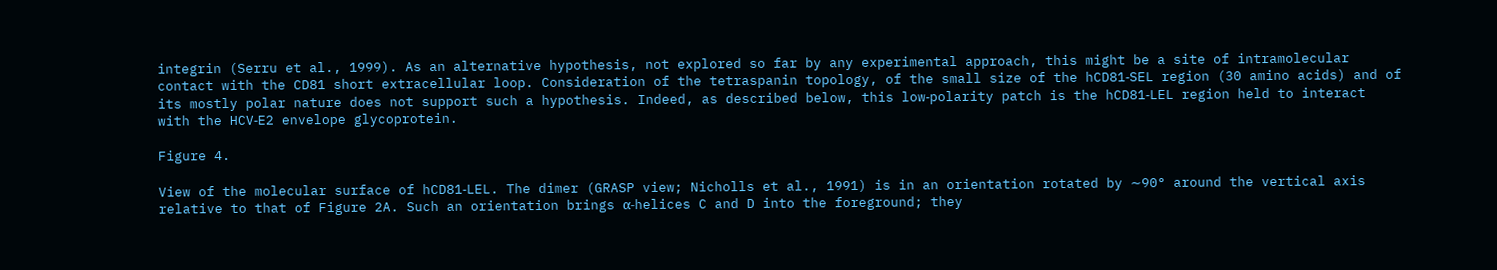integrin (Serru et al., 1999). As an alternative hypothesis, not explored so far by any experimental approach, this might be a site of intramolecular contact with the CD81 short extracellular loop. Consideration of the tetraspanin topology, of the small size of the hCD81‐SEL region (30 amino acids) and of its mostly polar nature does not support such a hypothesis. Indeed, as described below, this low‐polarity patch is the hCD81‐LEL region held to interact with the HCV‐E2 envelope glycoprotein.

Figure 4.

View of the molecular surface of hCD81‐LEL. The dimer (GRASP view; Nicholls et al., 1991) is in an orientation rotated by ∼90° around the vertical axis relative to that of Figure 2A. Such an orientation brings α‐helices C and D into the foreground; they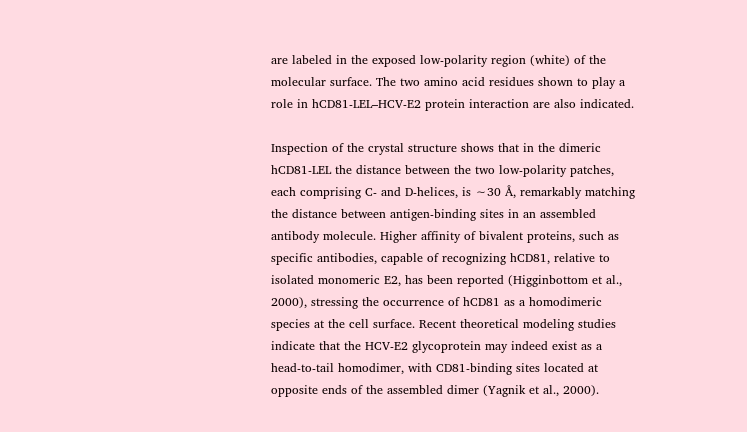are labeled in the exposed low‐polarity region (white) of the molecular surface. The two amino acid residues shown to play a role in hCD81‐LEL–HCV‐E2 protein interaction are also indicated.

Inspection of the crystal structure shows that in the dimeric hCD81‐LEL the distance between the two low‐polarity patches, each comprising C‐ and D‐helices, is ∼30 Å, remarkably matching the distance between antigen‐binding sites in an assembled antibody molecule. Higher affinity of bivalent proteins, such as specific antibodies, capable of recognizing hCD81, relative to isolated monomeric E2, has been reported (Higginbottom et al., 2000), stressing the occurrence of hCD81 as a homodimeric species at the cell surface. Recent theoretical modeling studies indicate that the HCV‐E2 glycoprotein may indeed exist as a head‐to‐tail homodimer, with CD81‐binding sites located at opposite ends of the assembled dimer (Yagnik et al., 2000).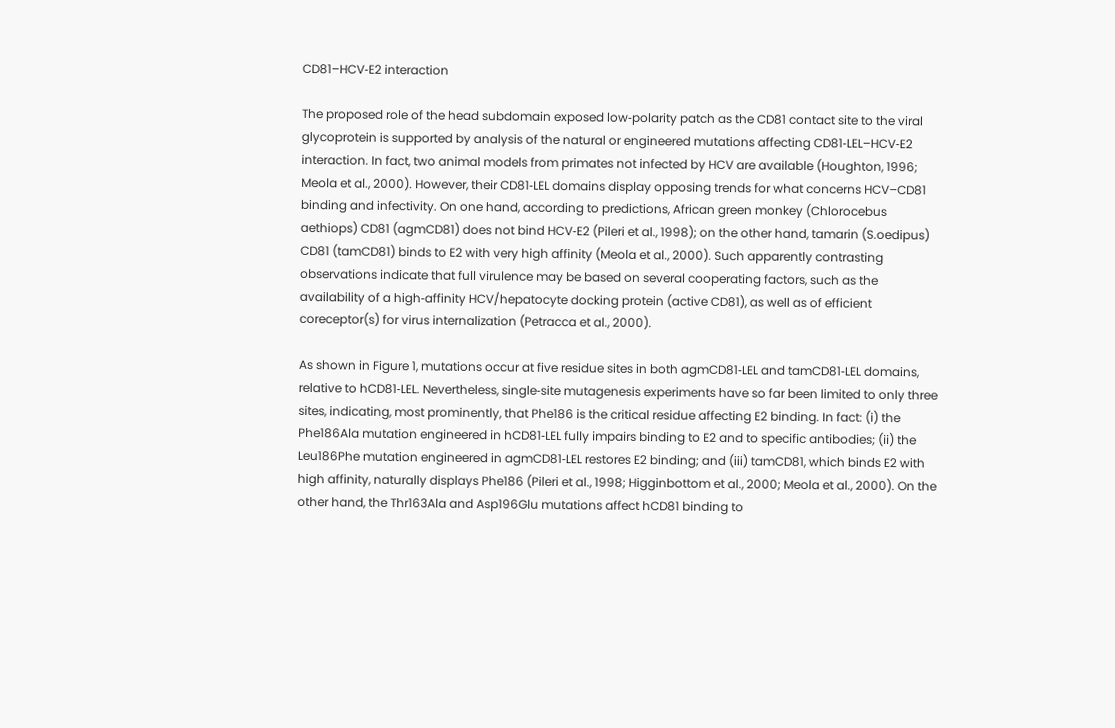CD81–HCV‐E2 interaction

The proposed role of the head subdomain exposed low‐polarity patch as the CD81 contact site to the viral glycoprotein is supported by analysis of the natural or engineered mutations affecting CD81‐LEL–HCV‐E2 interaction. In fact, two animal models from primates not infected by HCV are available (Houghton, 1996; Meola et al., 2000). However, their CD81‐LEL domains display opposing trends for what concerns HCV–CD81 binding and infectivity. On one hand, according to predictions, African green monkey (Chlorocebus aethiops) CD81 (agmCD81) does not bind HCV‐E2 (Pileri et al., 1998); on the other hand, tamarin (S.oedipus) CD81 (tamCD81) binds to E2 with very high affinity (Meola et al., 2000). Such apparently contrasting observations indicate that full virulence may be based on several cooperating factors, such as the availability of a high‐affinity HCV/hepatocyte docking protein (active CD81), as well as of efficient coreceptor(s) for virus internalization (Petracca et al., 2000).

As shown in Figure 1, mutations occur at five residue sites in both agmCD81‐LEL and tamCD81‐LEL domains, relative to hCD81‐LEL. Nevertheless, single‐site mutagenesis experiments have so far been limited to only three sites, indicating, most prominently, that Phe186 is the critical residue affecting E2 binding. In fact: (i) the Phe186Ala mutation engineered in hCD81‐LEL fully impairs binding to E2 and to specific antibodies; (ii) the Leu186Phe mutation engineered in agmCD81‐LEL restores E2 binding; and (iii) tamCD81, which binds E2 with high affinity, naturally displays Phe186 (Pileri et al., 1998; Higginbottom et al., 2000; Meola et al., 2000). On the other hand, the Thr163Ala and Asp196Glu mutations affect hCD81 binding to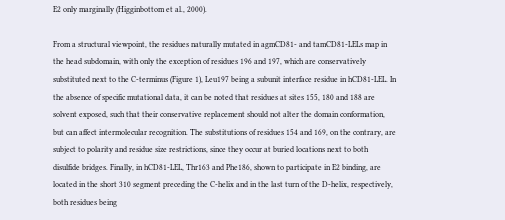E2 only marginally (Higginbottom et al., 2000).

From a structural viewpoint, the residues naturally mutated in agmCD81‐ and tamCD81‐LELs map in the head subdomain, with only the exception of residues 196 and 197, which are conservatively substituted next to the C‐terminus (Figure 1), Leu197 being a subunit interface residue in hCD81‐LEL. In the absence of specific mutational data, it can be noted that residues at sites 155, 180 and 188 are solvent exposed, such that their conservative replacement should not alter the domain conformation, but can affect intermolecular recognition. The substitutions of residues 154 and 169, on the contrary, are subject to polarity and residue size restrictions, since they occur at buried locations next to both disulfide bridges. Finally, in hCD81‐LEL, Thr163 and Phe186, shown to participate in E2 binding, are located in the short 310 segment preceding the C‐helix and in the last turn of the D‐helix, respectively, both residues being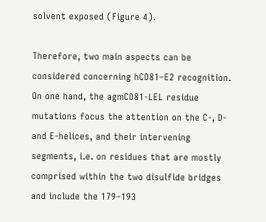solvent exposed (Figure 4).

Therefore, two main aspects can be considered concerning hCD81–E2 recognition. On one hand, the agmCD81‐LEL residue mutations focus the attention on the C‐, D‐ and E‐helices, and their intervening segments, i.e. on residues that are mostly comprised within the two disulfide bridges and include the 179–193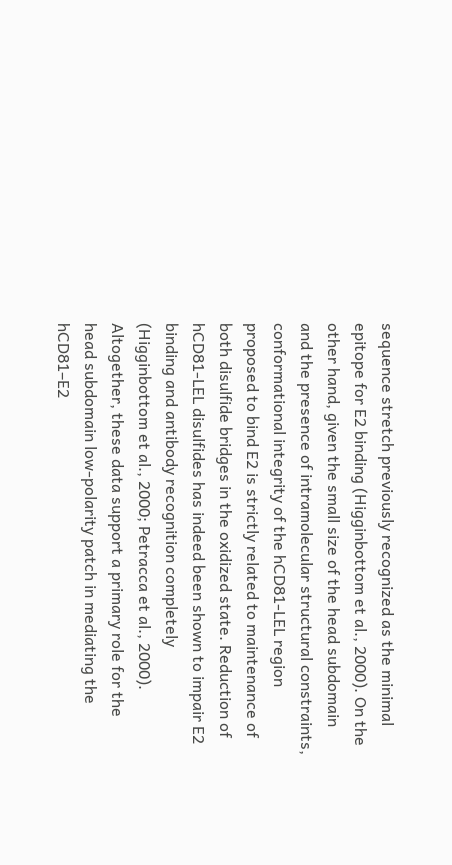sequence stretch previously recognized as the minimal epitope for E2 binding (Higginbottom et al., 2000). On the other hand, given the small size of the head subdomain and the presence of intramolecular structural constraints, conformational integrity of the hCD81‐LEL region proposed to bind E2 is strictly related to maintenance of both disulfide bridges in the oxidized state. Reduction of hCD81‐LEL disulfides has indeed been shown to impair E2 binding and antibody recognition completely (Higginbottom et al., 2000; Petracca et al., 2000). Altogether, these data support a primary role for the head subdomain low‐polarity patch in mediating the hCD81–E2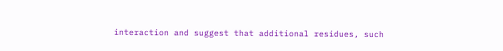interaction and suggest that additional residues, such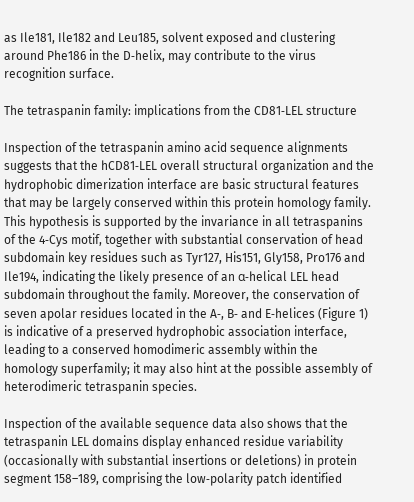as Ile181, Ile182 and Leu185, solvent exposed and clustering around Phe186 in the D‐helix, may contribute to the virus recognition surface.

The tetraspanin family: implications from the CD81‐LEL structure

Inspection of the tetraspanin amino acid sequence alignments suggests that the hCD81‐LEL overall structural organization and the hydrophobic dimerization interface are basic structural features that may be largely conserved within this protein homology family. This hypothesis is supported by the invariance in all tetraspanins of the 4‐Cys motif, together with substantial conservation of head subdomain key residues such as Tyr127, His151, Gly158, Pro176 and Ile194, indicating the likely presence of an α‐helical LEL head subdomain throughout the family. Moreover, the conservation of seven apolar residues located in the A‐, B‐ and E‐helices (Figure 1) is indicative of a preserved hydrophobic association interface, leading to a conserved homodimeric assembly within the homology superfamily; it may also hint at the possible assembly of heterodimeric tetraspanin species.

Inspection of the available sequence data also shows that the tetraspanin LEL domains display enhanced residue variability (occasionally with substantial insertions or deletions) in protein segment 158–189, comprising the low‐polarity patch identified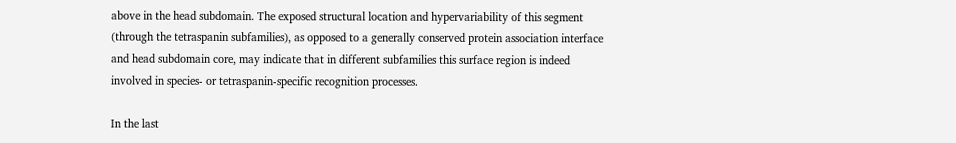above in the head subdomain. The exposed structural location and hypervariability of this segment (through the tetraspanin subfamilies), as opposed to a generally conserved protein association interface and head subdomain core, may indicate that in different subfamilies this surface region is indeed involved in species‐ or tetraspanin‐specific recognition processes.

In the last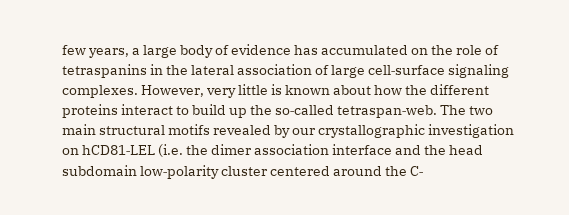few years, a large body of evidence has accumulated on the role of tetraspanins in the lateral association of large cell‐surface signaling complexes. However, very little is known about how the different proteins interact to build up the so‐called tetraspan‐web. The two main structural motifs revealed by our crystallographic investigation on hCD81‐LEL (i.e. the dimer association interface and the head subdomain low‐polarity cluster centered around the C‐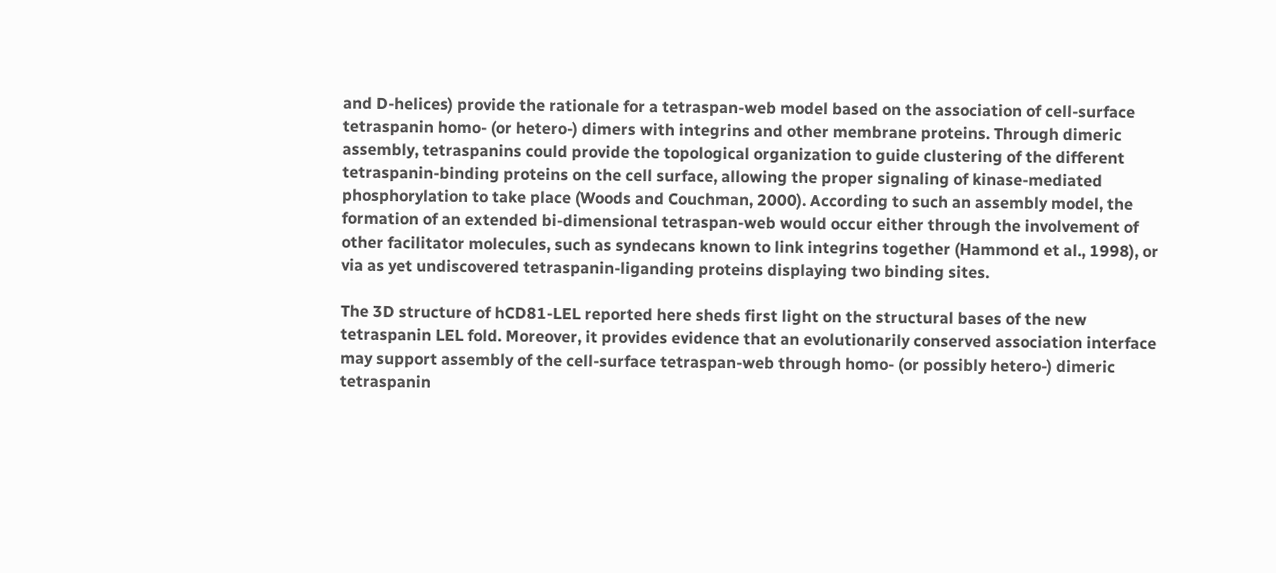and D‐helices) provide the rationale for a tetraspan‐web model based on the association of cell‐surface tetraspanin homo‐ (or hetero‐) dimers with integrins and other membrane proteins. Through dimeric assembly, tetraspanins could provide the topological organization to guide clustering of the different tetraspanin‐binding proteins on the cell surface, allowing the proper signaling of kinase‐mediated phosphorylation to take place (Woods and Couchman, 2000). According to such an assembly model, the formation of an extended bi‐dimensional tetraspan‐web would occur either through the involvement of other facilitator molecules, such as syndecans known to link integrins together (Hammond et al., 1998), or via as yet undiscovered tetraspanin‐liganding proteins displaying two binding sites.

The 3D structure of hCD81‐LEL reported here sheds first light on the structural bases of the new tetraspanin LEL fold. Moreover, it provides evidence that an evolutionarily conserved association interface may support assembly of the cell‐surface tetraspan‐web through homo‐ (or possibly hetero‐) dimeric tetraspanin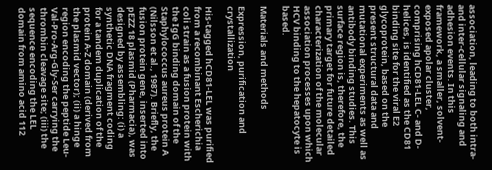association, leading to both intra‐ and inter‐cellular signaling and adhesion events. In this framework, a smaller, solvent‐exposed apolar cluster, comprising hCD81‐LEL C‐ and D‐helices, is identified as the CD81 binding site for the viral E2 glycoprotein, based on the present structural data and mutational experiments as well as antibody binding studies. This surface region is, therefore, the primary target for future detailed characterization of the molecular association processes upon which HCV binding to the hepatocyte is based.

Materials and methods

Expression, purification and crystallization

His‐tagged hCD81‐LEL was purified from a recombinant Escherichia coli strain as a fusion protein with the IgG binding domain of the Staphylococcus aureus protein A (Nilsson et al., 1987). Briefly, the fusion protein gene, inserted into pEZZ 18 plasmid (Pharmacia), was designed by assembling: (i) a synthetic DNA fragment coding for a tandem duplication of the protein A‐Z domain (derived from the plasmid vector); (ii) a hinge region encoding the peptide Leu‐Val‐Pro‐Arg‐Gly‐Ser carrying the thrombin cleavage site; (iii) the sequence encoding the LEL domain from amino acid 112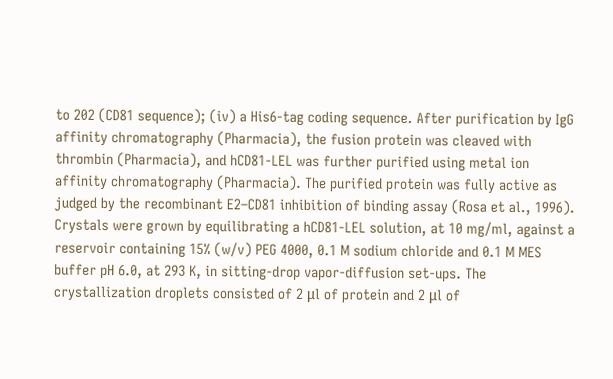to 202 (CD81 sequence); (iv) a His6‐tag coding sequence. After purification by IgG affinity chromatography (Pharmacia), the fusion protein was cleaved with thrombin (Pharmacia), and hCD81‐LEL was further purified using metal ion affinity chromatography (Pharmacia). The purified protein was fully active as judged by the recombinant E2–CD81 inhibition of binding assay (Rosa et al., 1996). Crystals were grown by equilibrating a hCD81‐LEL solution, at 10 mg/ml, against a reservoir containing 15% (w/v) PEG 4000, 0.1 M sodium chloride and 0.1 M MES buffer pH 6.0, at 293 K, in sitting‐drop vapor‐diffusion set‐ups. The crystallization droplets consisted of 2 μl of protein and 2 μl of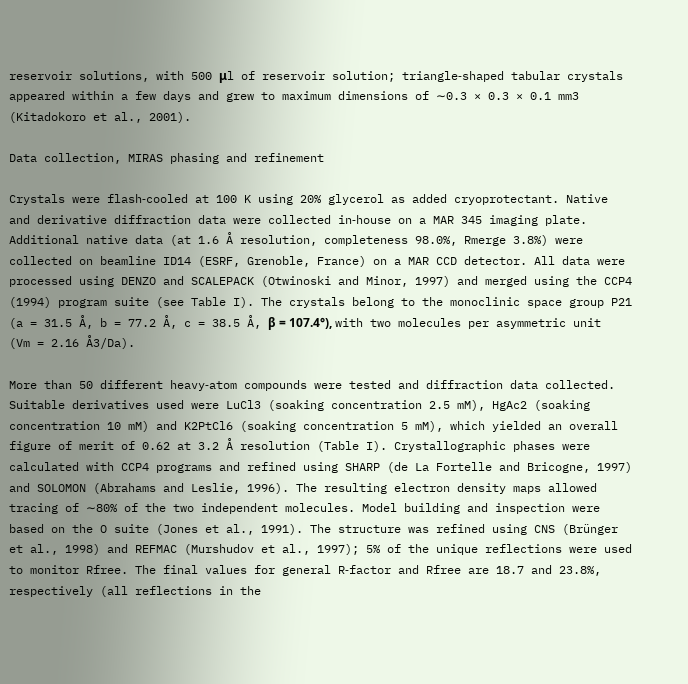reservoir solutions, with 500 μl of reservoir solution; triangle‐shaped tabular crystals appeared within a few days and grew to maximum dimensions of ∼0.3 × 0.3 × 0.1 mm3 (Kitadokoro et al., 2001).

Data collection, MIRAS phasing and refinement

Crystals were flash‐cooled at 100 K using 20% glycerol as added cryoprotectant. Native and derivative diffraction data were collected in‐house on a MAR 345 imaging plate. Additional native data (at 1.6 Å resolution, completeness 98.0%, Rmerge 3.8%) were collected on beamline ID14 (ESRF, Grenoble, France) on a MAR CCD detector. All data were processed using DENZO and SCALEPACK (Otwinoski and Minor, 1997) and merged using the CCP4 (1994) program suite (see Table I). The crystals belong to the monoclinic space group P21 (a = 31.5 Å, b = 77.2 Å, c = 38.5 Å, β = 107.4°), with two molecules per asymmetric unit (Vm = 2.16 Å3/Da).

More than 50 different heavy‐atom compounds were tested and diffraction data collected. Suitable derivatives used were LuCl3 (soaking concentration 2.5 mM), HgAc2 (soaking concentration 10 mM) and K2PtCl6 (soaking concentration 5 mM), which yielded an overall figure of merit of 0.62 at 3.2 Å resolution (Table I). Crystallographic phases were calculated with CCP4 programs and refined using SHARP (de La Fortelle and Bricogne, 1997) and SOLOMON (Abrahams and Leslie, 1996). The resulting electron density maps allowed tracing of ∼80% of the two independent molecules. Model building and inspection were based on the O suite (Jones et al., 1991). The structure was refined using CNS (Brünger et al., 1998) and REFMAC (Murshudov et al., 1997); 5% of the unique reflections were used to monitor Rfree. The final values for general R‐factor and Rfree are 18.7 and 23.8%, respectively (all reflections in the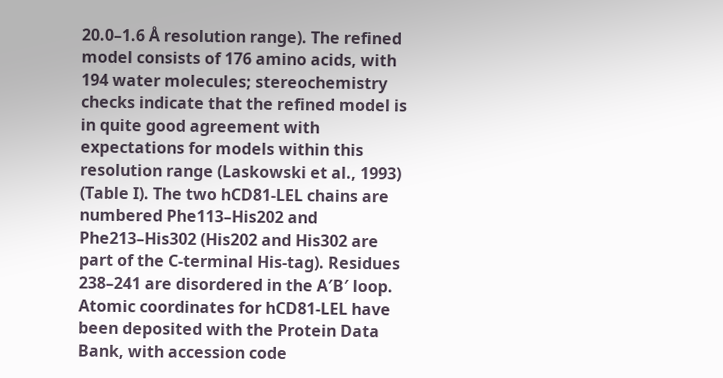20.0–1.6 Å resolution range). The refined model consists of 176 amino acids, with 194 water molecules; stereochemistry checks indicate that the refined model is in quite good agreement with expectations for models within this resolution range (Laskowski et al., 1993) (Table I). The two hCD81‐LEL chains are numbered Phe113–His202 and Phe213–His302 (His202 and His302 are part of the C‐terminal His‐tag). Residues 238–241 are disordered in the A′B′ loop. Atomic coordinates for hCD81‐LEL have been deposited with the Protein Data Bank, with accession code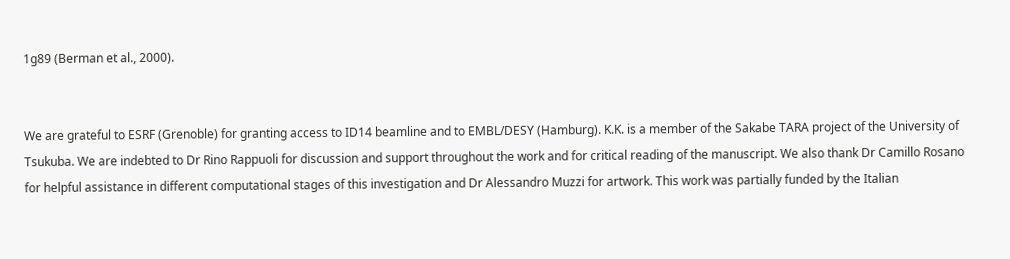1g89 (Berman et al., 2000).


We are grateful to ESRF (Grenoble) for granting access to ID14 beamline and to EMBL/DESY (Hamburg). K.K. is a member of the Sakabe TARA project of the University of Tsukuba. We are indebted to Dr Rino Rappuoli for discussion and support throughout the work and for critical reading of the manuscript. We also thank Dr Camillo Rosano for helpful assistance in different computational stages of this investigation and Dr Alessandro Muzzi for artwork. This work was partially funded by the Italian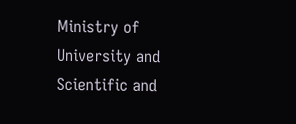Ministry of University and Scientific and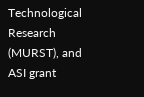Technological Research (MURST), and ASI grant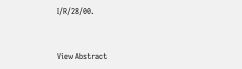I/R/28/00.


View Abstract